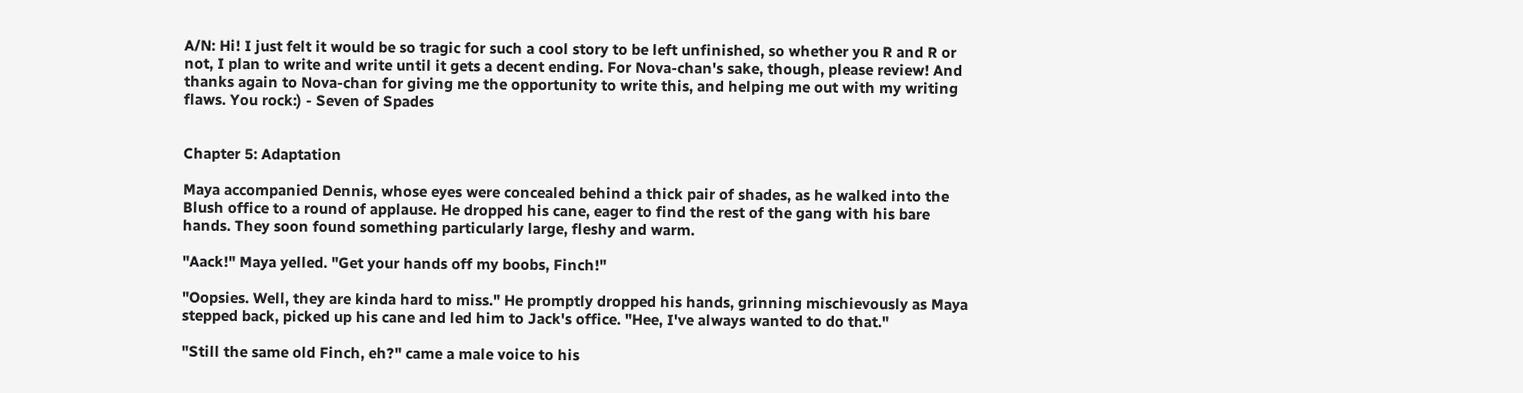A/N: Hi! I just felt it would be so tragic for such a cool story to be left unfinished, so whether you R and R or not, I plan to write and write until it gets a decent ending. For Nova-chan's sake, though, please review! And thanks again to Nova-chan for giving me the opportunity to write this, and helping me out with my writing flaws. You rock:) - Seven of Spades


Chapter 5: Adaptation

Maya accompanied Dennis, whose eyes were concealed behind a thick pair of shades, as he walked into the Blush office to a round of applause. He dropped his cane, eager to find the rest of the gang with his bare hands. They soon found something particularly large, fleshy and warm.

"Aack!" Maya yelled. "Get your hands off my boobs, Finch!"

"Oopsies. Well, they are kinda hard to miss." He promptly dropped his hands, grinning mischievously as Maya stepped back, picked up his cane and led him to Jack's office. "Hee, I've always wanted to do that."

"Still the same old Finch, eh?" came a male voice to his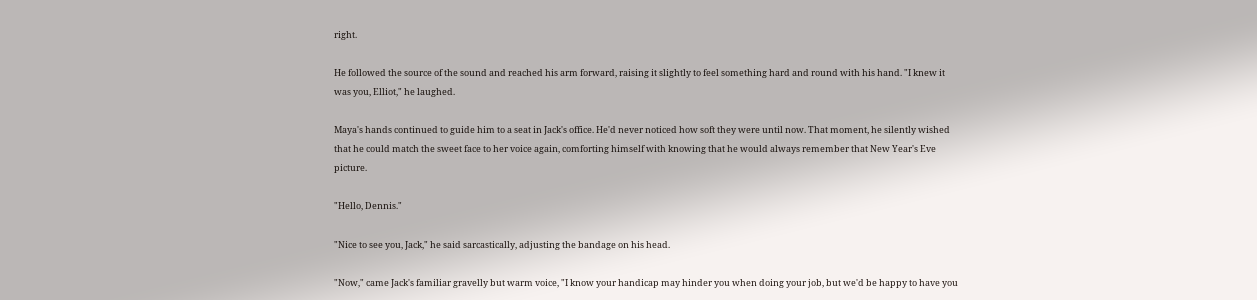right.

He followed the source of the sound and reached his arm forward, raising it slightly to feel something hard and round with his hand. "I knew it was you, Elliot," he laughed.

Maya's hands continued to guide him to a seat in Jack's office. He'd never noticed how soft they were until now. That moment, he silently wished that he could match the sweet face to her voice again, comforting himself with knowing that he would always remember that New Year's Eve picture.

"Hello, Dennis."

"Nice to see you, Jack," he said sarcastically, adjusting the bandage on his head.

"Now," came Jack's familiar gravelly but warm voice, "I know your handicap may hinder you when doing your job, but we'd be happy to have you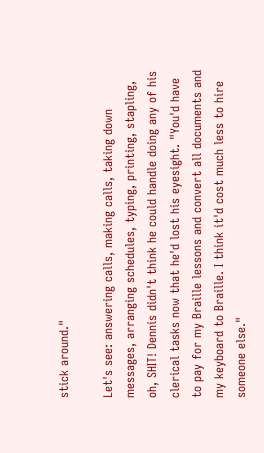stick around."

Let's see: answering calls, making calls, taking down messages, arranging schedules, typing, printing, stapling, oh, SHIT! Dennis didn't think he could handle doing any of his clerical tasks now that he'd lost his eyesight. "You'd have to pay for my Braille lessons and convert all documents and my keyboard to Braille. I think it'd cost much less to hire someone else."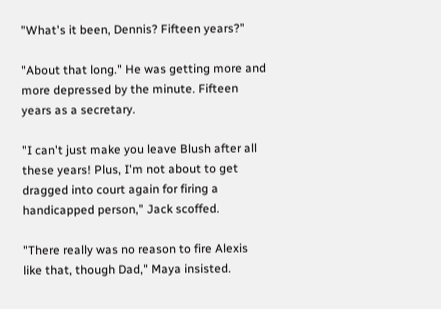"What's it been, Dennis? Fifteen years?"

"About that long." He was getting more and more depressed by the minute. Fifteen years as a secretary.

"I can't just make you leave Blush after all these years! Plus, I'm not about to get dragged into court again for firing a handicapped person," Jack scoffed.

"There really was no reason to fire Alexis like that, though Dad," Maya insisted.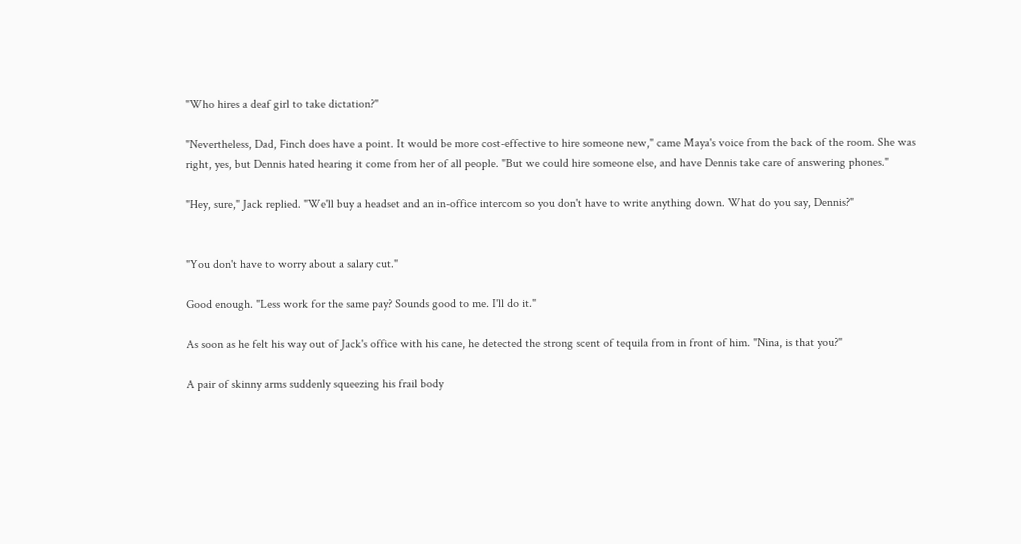"Who hires a deaf girl to take dictation?"

"Nevertheless, Dad, Finch does have a point. It would be more cost-effective to hire someone new," came Maya's voice from the back of the room. She was right, yes, but Dennis hated hearing it come from her of all people. "But we could hire someone else, and have Dennis take care of answering phones."

"Hey, sure," Jack replied. "We'll buy a headset and an in-office intercom so you don't have to write anything down. What do you say, Dennis?"


"You don't have to worry about a salary cut."

Good enough. "Less work for the same pay? Sounds good to me. I'll do it."

As soon as he felt his way out of Jack's office with his cane, he detected the strong scent of tequila from in front of him. "Nina, is that you?"

A pair of skinny arms suddenly squeezing his frail body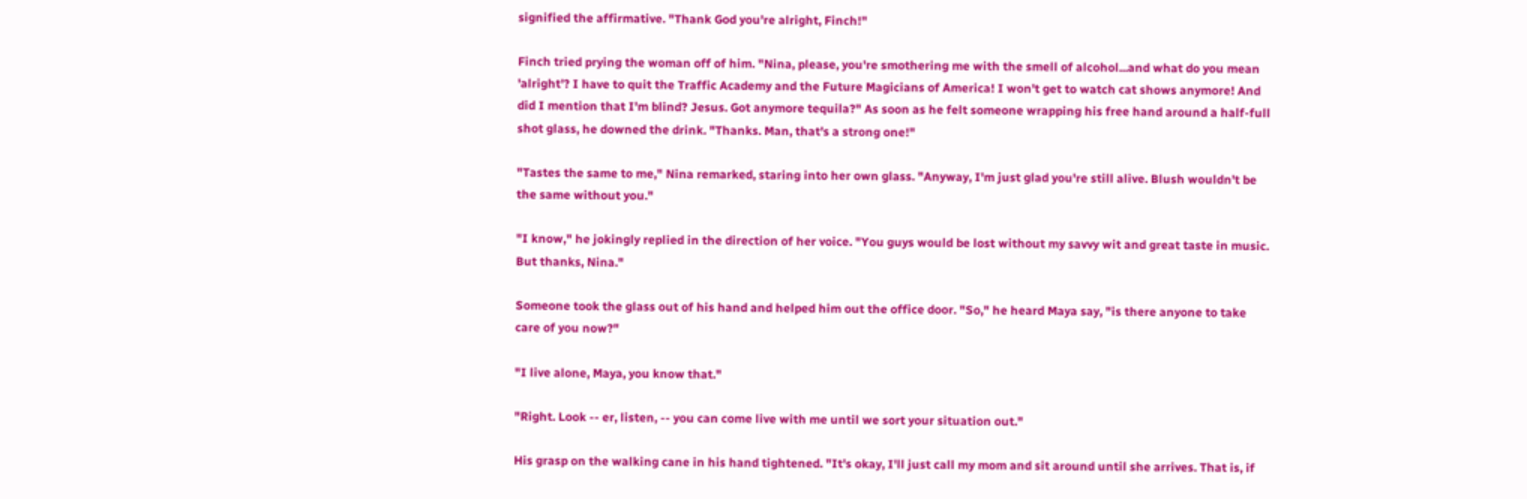signified the affirmative. "Thank God you're alright, Finch!"

Finch tried prying the woman off of him. "Nina, please, you're smothering me with the smell of alcohol...and what do you mean 'alright'? I have to quit the Traffic Academy and the Future Magicians of America! I won't get to watch cat shows anymore! And did I mention that I'm blind? Jesus. Got anymore tequila?" As soon as he felt someone wrapping his free hand around a half-full shot glass, he downed the drink. "Thanks. Man, that's a strong one!"

"Tastes the same to me," Nina remarked, staring into her own glass. "Anyway, I'm just glad you're still alive. Blush wouldn't be the same without you."

"I know," he jokingly replied in the direction of her voice. "You guys would be lost without my savvy wit and great taste in music. But thanks, Nina."

Someone took the glass out of his hand and helped him out the office door. "So," he heard Maya say, "is there anyone to take care of you now?"

"I live alone, Maya, you know that."

"Right. Look -- er, listen, -- you can come live with me until we sort your situation out."

His grasp on the walking cane in his hand tightened. "It's okay, I'll just call my mom and sit around until she arrives. That is, if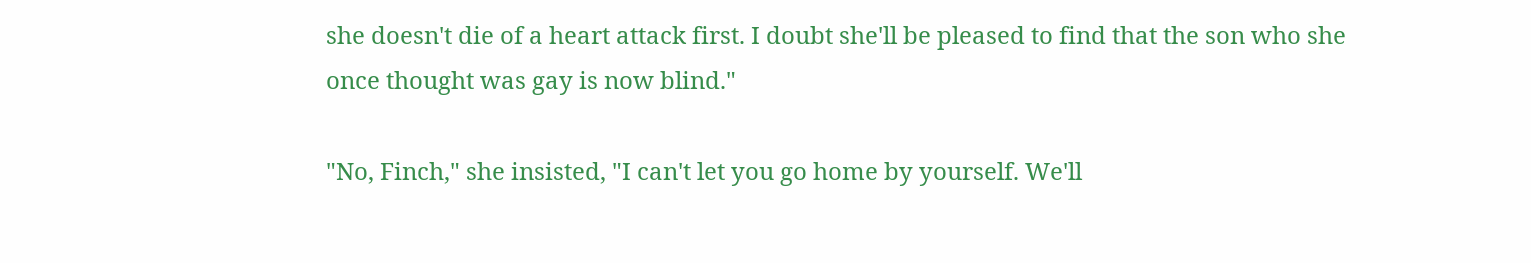she doesn't die of a heart attack first. I doubt she'll be pleased to find that the son who she once thought was gay is now blind."

"No, Finch," she insisted, "I can't let you go home by yourself. We'll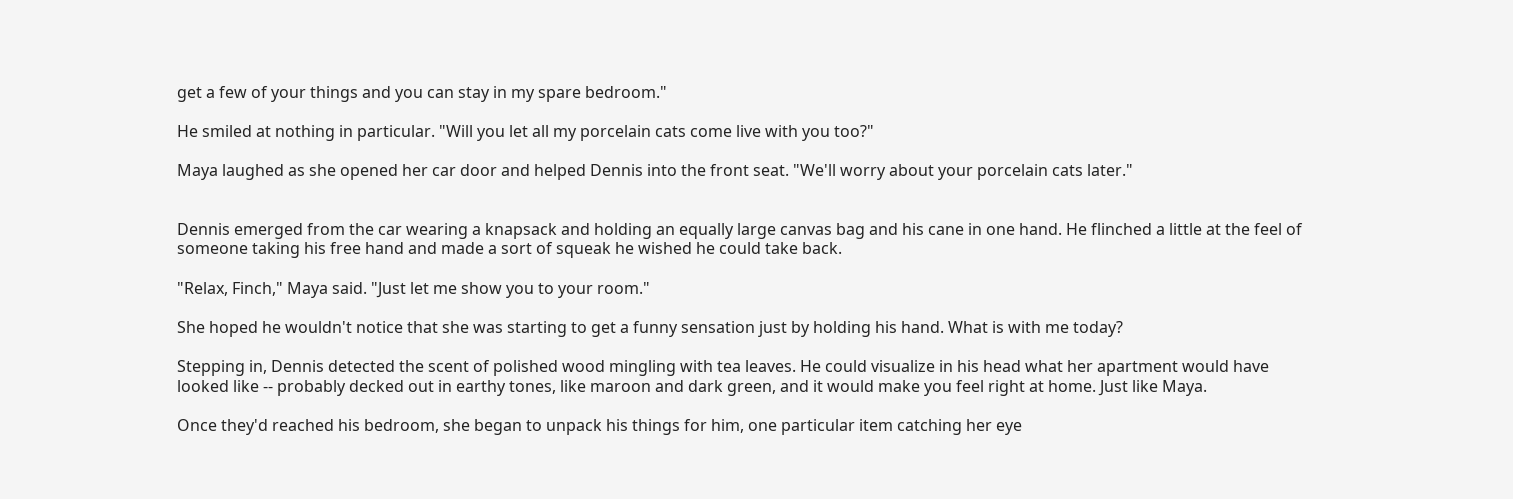get a few of your things and you can stay in my spare bedroom."

He smiled at nothing in particular. "Will you let all my porcelain cats come live with you too?"

Maya laughed as she opened her car door and helped Dennis into the front seat. "We'll worry about your porcelain cats later."


Dennis emerged from the car wearing a knapsack and holding an equally large canvas bag and his cane in one hand. He flinched a little at the feel of someone taking his free hand and made a sort of squeak he wished he could take back.

"Relax, Finch," Maya said. "Just let me show you to your room."

She hoped he wouldn't notice that she was starting to get a funny sensation just by holding his hand. What is with me today?

Stepping in, Dennis detected the scent of polished wood mingling with tea leaves. He could visualize in his head what her apartment would have looked like -- probably decked out in earthy tones, like maroon and dark green, and it would make you feel right at home. Just like Maya.

Once they'd reached his bedroom, she began to unpack his things for him, one particular item catching her eye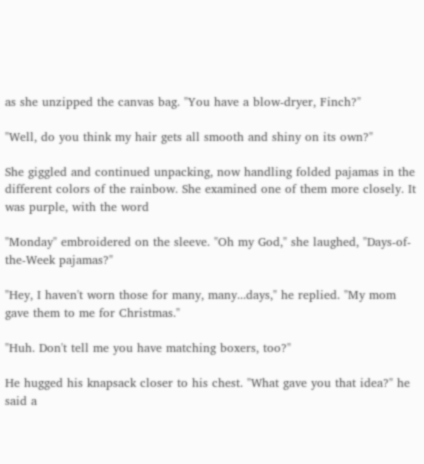as she unzipped the canvas bag. "You have a blow-dryer, Finch?"

"Well, do you think my hair gets all smooth and shiny on its own?"

She giggled and continued unpacking, now handling folded pajamas in the different colors of the rainbow. She examined one of them more closely. It was purple, with the word

"Monday" embroidered on the sleeve. "Oh my God," she laughed, "Days-of-the-Week pajamas?"

"Hey, I haven't worn those for many, many...days," he replied. "My mom gave them to me for Christmas."

"Huh. Don't tell me you have matching boxers, too?"

He hugged his knapsack closer to his chest. "What gave you that idea?" he said a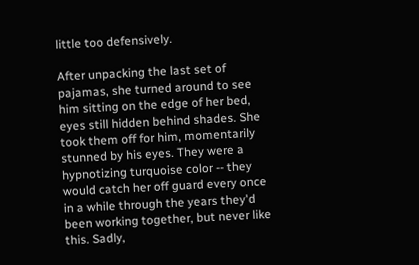little too defensively.

After unpacking the last set of pajamas, she turned around to see him sitting on the edge of her bed, eyes still hidden behind shades. She took them off for him, momentarily stunned by his eyes. They were a hypnotizing turquoise color -- they would catch her off guard every once in a while through the years they'd been working together, but never like this. Sadly,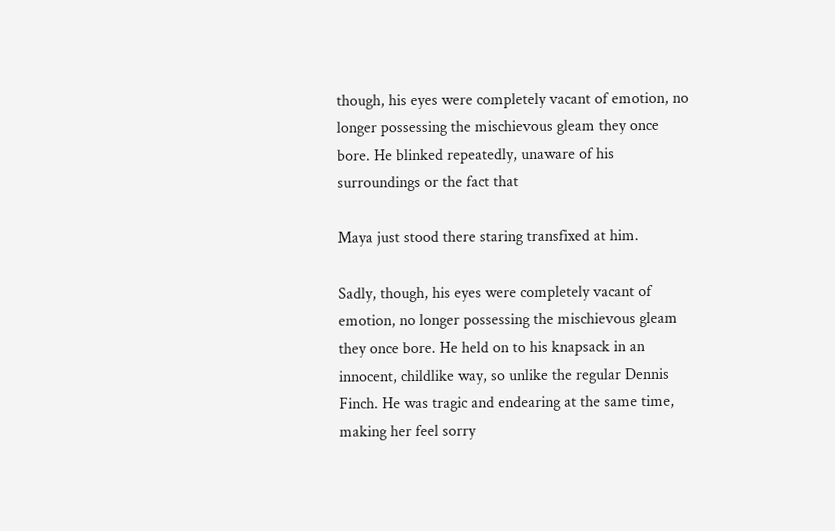though, his eyes were completely vacant of emotion, no longer possessing the mischievous gleam they once bore. He blinked repeatedly, unaware of his surroundings or the fact that

Maya just stood there staring transfixed at him.

Sadly, though, his eyes were completely vacant of emotion, no longer possessing the mischievous gleam they once bore. He held on to his knapsack in an innocent, childlike way, so unlike the regular Dennis Finch. He was tragic and endearing at the same time, making her feel sorry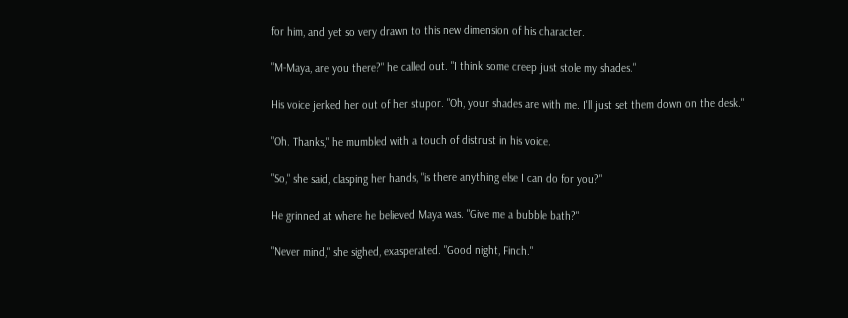for him, and yet so very drawn to this new dimension of his character.

"M-Maya, are you there?" he called out. "I think some creep just stole my shades."

His voice jerked her out of her stupor. "Oh, your shades are with me. I'll just set them down on the desk."

"Oh. Thanks," he mumbled with a touch of distrust in his voice.

"So," she said, clasping her hands, "is there anything else I can do for you?"

He grinned at where he believed Maya was. "Give me a bubble bath?"

"Never mind," she sighed, exasperated. "Good night, Finch."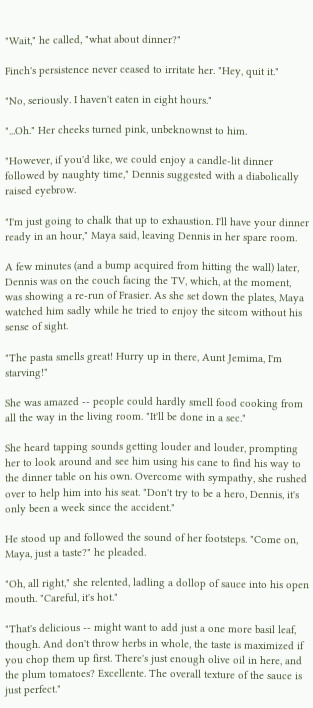"Wait," he called, "what about dinner?"

Finch's persistence never ceased to irritate her. "Hey, quit it."

"No, seriously. I haven't eaten in eight hours."

"...Oh." Her cheeks turned pink, unbeknownst to him.

"However, if you'd like, we could enjoy a candle-lit dinner followed by naughty time," Dennis suggested with a diabolically raised eyebrow.

"I'm just going to chalk that up to exhaustion. I'll have your dinner ready in an hour," Maya said, leaving Dennis in her spare room.

A few minutes (and a bump acquired from hitting the wall) later, Dennis was on the couch facing the TV, which, at the moment, was showing a re-run of Frasier. As she set down the plates, Maya watched him sadly while he tried to enjoy the sitcom without his sense of sight.

"The pasta smells great! Hurry up in there, Aunt Jemima, I'm starving!"

She was amazed -- people could hardly smell food cooking from all the way in the living room. "It'll be done in a sec."

She heard tapping sounds getting louder and louder, prompting her to look around and see him using his cane to find his way to the dinner table on his own. Overcome with sympathy, she rushed over to help him into his seat. "Don't try to be a hero, Dennis, it's only been a week since the accident."

He stood up and followed the sound of her footsteps. "Come on, Maya, just a taste?" he pleaded.

"Oh, all right," she relented, ladling a dollop of sauce into his open mouth. "Careful, it's hot."

"That's delicious -- might want to add just a one more basil leaf, though. And don't throw herbs in whole, the taste is maximized if you chop them up first. There's just enough olive oil in here, and the plum tomatoes? Excellente. The overall texture of the sauce is just perfect."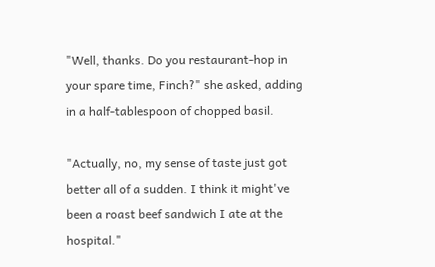"Well, thanks. Do you restaurant-hop in your spare time, Finch?" she asked, adding in a half-tablespoon of chopped basil.

"Actually, no, my sense of taste just got better all of a sudden. I think it might've been a roast beef sandwich I ate at the hospital."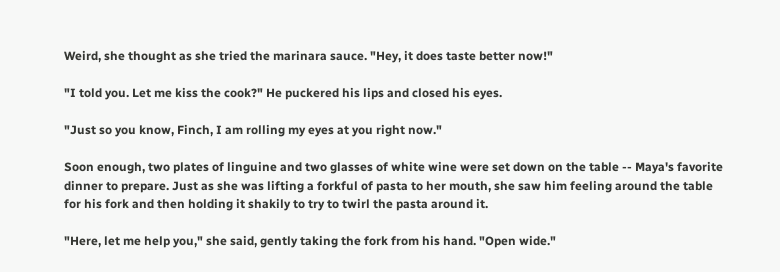Weird, she thought as she tried the marinara sauce. "Hey, it does taste better now!"

"I told you. Let me kiss the cook?" He puckered his lips and closed his eyes.

"Just so you know, Finch, I am rolling my eyes at you right now."

Soon enough, two plates of linguine and two glasses of white wine were set down on the table -- Maya's favorite dinner to prepare. Just as she was lifting a forkful of pasta to her mouth, she saw him feeling around the table for his fork and then holding it shakily to try to twirl the pasta around it.

"Here, let me help you," she said, gently taking the fork from his hand. "Open wide."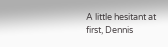A little hesitant at first, Dennis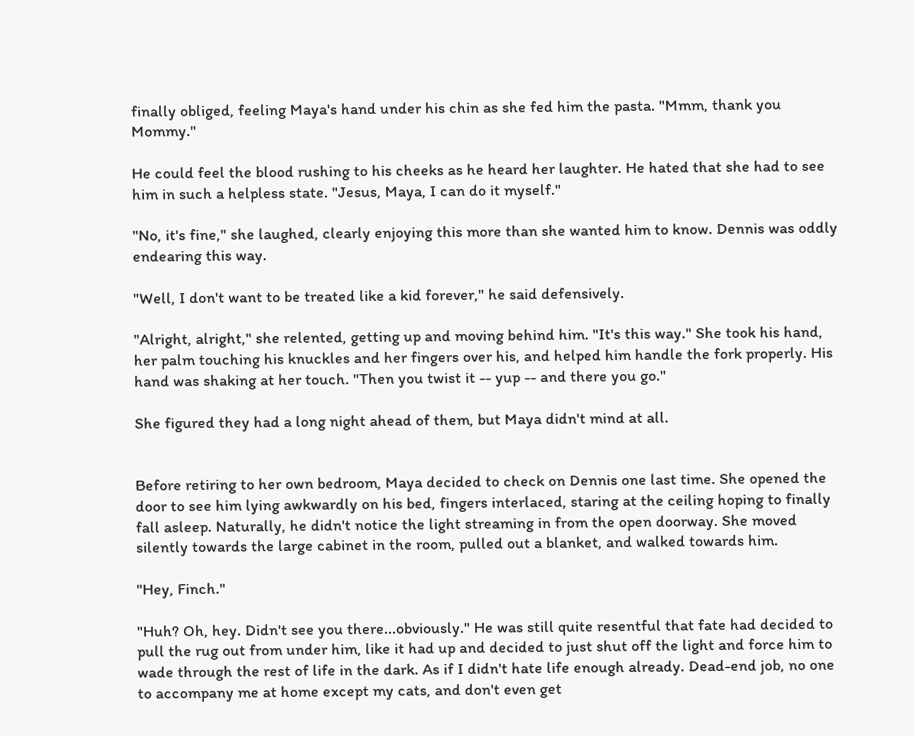finally obliged, feeling Maya's hand under his chin as she fed him the pasta. "Mmm, thank you Mommy."

He could feel the blood rushing to his cheeks as he heard her laughter. He hated that she had to see him in such a helpless state. "Jesus, Maya, I can do it myself."

"No, it's fine," she laughed, clearly enjoying this more than she wanted him to know. Dennis was oddly endearing this way.

"Well, I don't want to be treated like a kid forever," he said defensively.

"Alright, alright," she relented, getting up and moving behind him. "It's this way." She took his hand, her palm touching his knuckles and her fingers over his, and helped him handle the fork properly. His hand was shaking at her touch. "Then you twist it -- yup -- and there you go."

She figured they had a long night ahead of them, but Maya didn't mind at all.


Before retiring to her own bedroom, Maya decided to check on Dennis one last time. She opened the door to see him lying awkwardly on his bed, fingers interlaced, staring at the ceiling hoping to finally fall asleep. Naturally, he didn't notice the light streaming in from the open doorway. She moved silently towards the large cabinet in the room, pulled out a blanket, and walked towards him.

"Hey, Finch."

"Huh? Oh, hey. Didn't see you there...obviously." He was still quite resentful that fate had decided to pull the rug out from under him, like it had up and decided to just shut off the light and force him to wade through the rest of life in the dark. As if I didn't hate life enough already. Dead-end job, no one to accompany me at home except my cats, and don't even get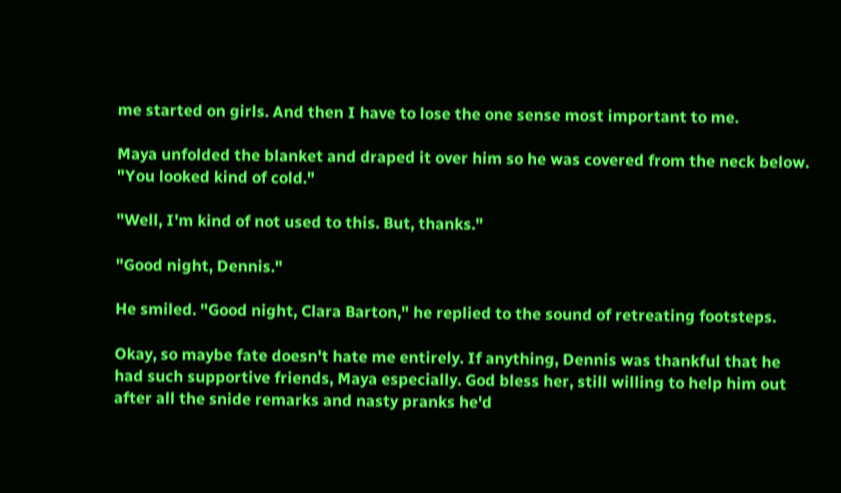me started on girls. And then I have to lose the one sense most important to me.

Maya unfolded the blanket and draped it over him so he was covered from the neck below. "You looked kind of cold."

"Well, I'm kind of not used to this. But, thanks."

"Good night, Dennis."

He smiled. "Good night, Clara Barton," he replied to the sound of retreating footsteps.

Okay, so maybe fate doesn't hate me entirely. If anything, Dennis was thankful that he had such supportive friends, Maya especially. God bless her, still willing to help him out after all the snide remarks and nasty pranks he'd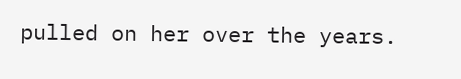pulled on her over the years.